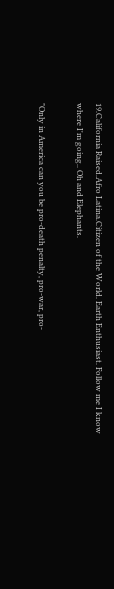19.California Raised.Afro Latina.Citizen of the World. Earth Enthusiast. Follow me I know where I'm going.. Oh and Elephants.

"Only in America can you be pro-death penalty, pro-war, pro-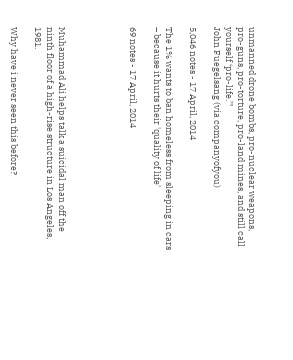unmanned drone bombs, pro-nuclear weapons, pro-guns, pro-torture, pro-land mines, and still call yourself ‘pro-life.’"
John Fuegelsang (via companyofyou)

5,046 notes - 17 April, 2014

The 1% wants to ban homeless from sleeping in cars – because it hurts their 'quality of life'

69 notes - 17 April, 2014





Muhammad Ali helps talk a suicidal man off the ninth floor of a high-rise structure in Los Angeles, 1981.

Why have i never seen this before?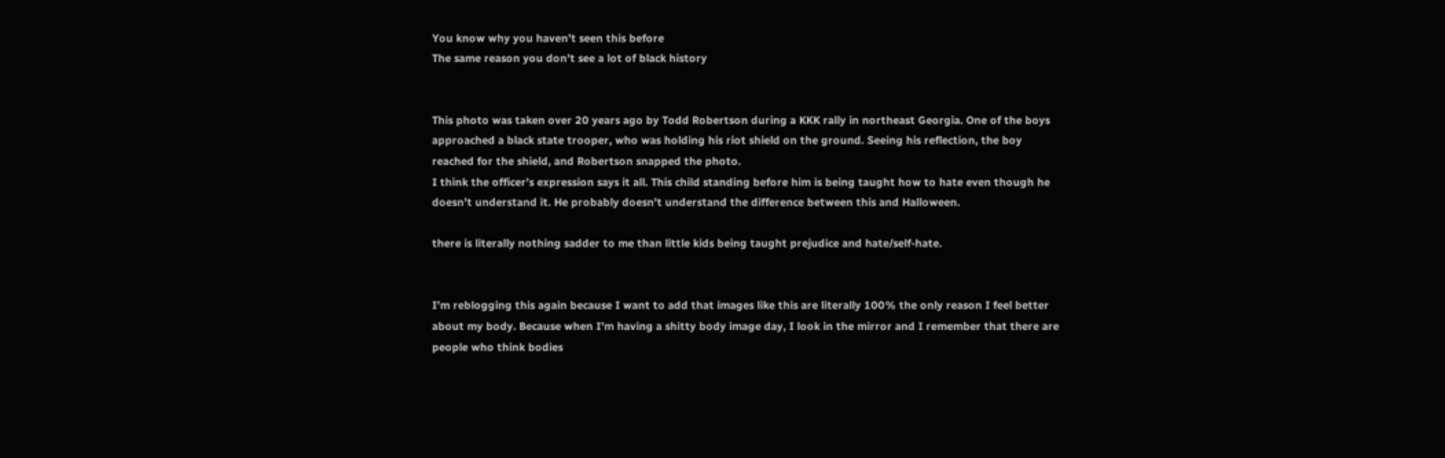You know why you haven’t seen this before
The same reason you don’t see a lot of black history


This photo was taken over 20 years ago by Todd Robertson during a KKK rally in northeast Georgia. One of the boys approached a black state trooper, who was holding his riot shield on the ground. Seeing his reflection, the boy reached for the shield, and Robertson snapped the photo.
I think the officer’s expression says it all. This child standing before him is being taught how to hate even though he doesn’t understand it. He probably doesn’t understand the difference between this and Halloween.

there is literally nothing sadder to me than little kids being taught prejudice and hate/self-hate.


I’m reblogging this again because I want to add that images like this are literally 100% the only reason I feel better about my body. Because when I’m having a shitty body image day, I look in the mirror and I remember that there are people who think bodies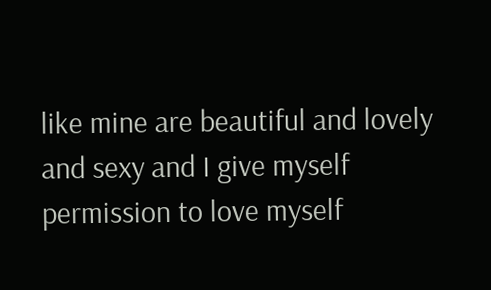like mine are beautiful and lovely and sexy and I give myself permission to love myself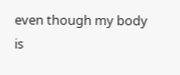even though my body is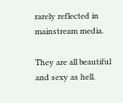rarely reflected in mainstream media.

They are all beautiful and sexy as hell.